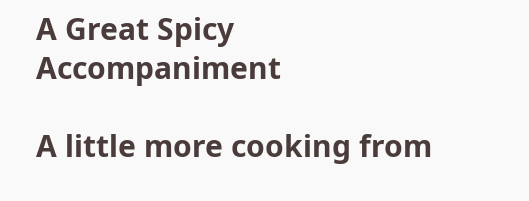A Great Spicy Accompaniment

A little more cooking from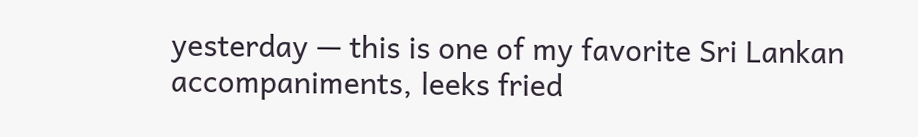yesterday — this is one of my favorite Sri Lankan accompaniments, leeks fried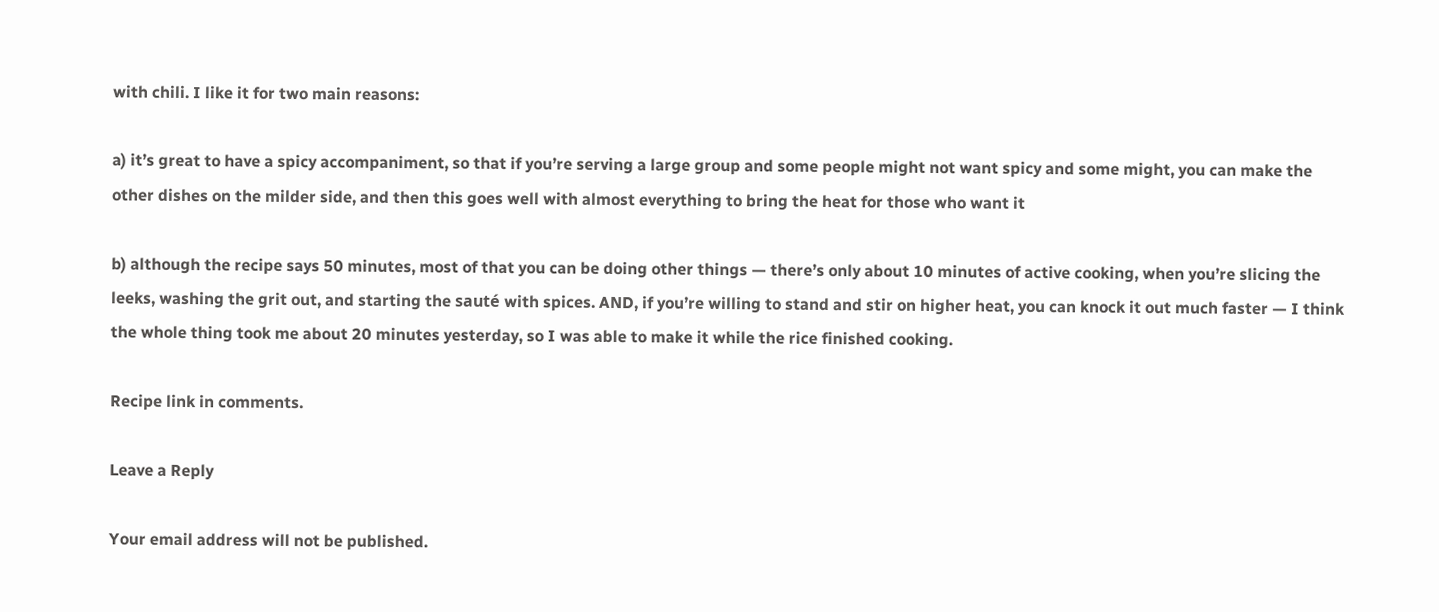with chili. I like it for two main reasons:

a) it’s great to have a spicy accompaniment, so that if you’re serving a large group and some people might not want spicy and some might, you can make the other dishes on the milder side, and then this goes well with almost everything to bring the heat for those who want it

b) although the recipe says 50 minutes, most of that you can be doing other things — there’s only about 10 minutes of active cooking, when you’re slicing the leeks, washing the grit out, and starting the sauté with spices. AND, if you’re willing to stand and stir on higher heat, you can knock it out much faster — I think the whole thing took me about 20 minutes yesterday, so I was able to make it while the rice finished cooking.

Recipe link in comments.

Leave a Reply

Your email address will not be published.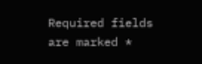Required fields are marked *